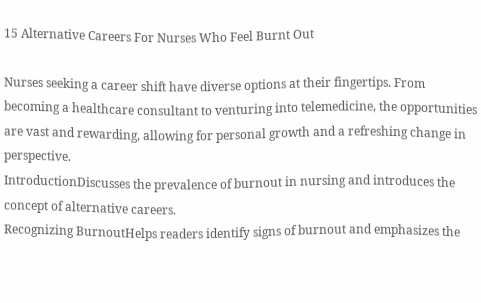15 Alternative Careers For Nurses Who Feel Burnt Out

Nurses seeking a career shift have diverse options at their fingertips. From becoming a healthcare consultant to venturing into telemedicine, the opportunities are vast and rewarding, allowing for personal growth and a refreshing change in perspective.
IntroductionDiscusses the prevalence of burnout in nursing and introduces the concept of alternative careers.
Recognizing BurnoutHelps readers identify signs of burnout and emphasizes the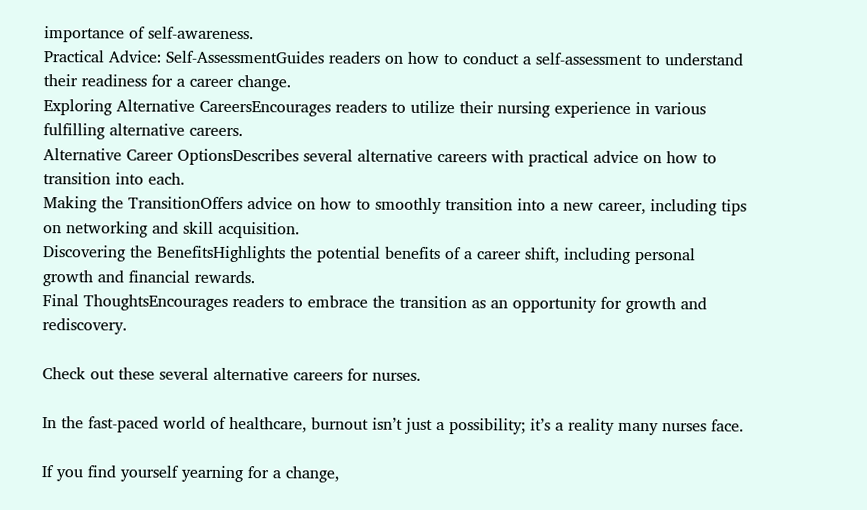importance of self-awareness.
Practical Advice: Self-AssessmentGuides readers on how to conduct a self-assessment to understand their readiness for a career change.
Exploring Alternative CareersEncourages readers to utilize their nursing experience in various fulfilling alternative careers.
Alternative Career OptionsDescribes several alternative careers with practical advice on how to transition into each.
Making the TransitionOffers advice on how to smoothly transition into a new career, including tips on networking and skill acquisition.
Discovering the BenefitsHighlights the potential benefits of a career shift, including personal growth and financial rewards.
Final ThoughtsEncourages readers to embrace the transition as an opportunity for growth and rediscovery.

Check out these several alternative careers for nurses.

In the fast-paced world of healthcare, burnout isn’t just a possibility; it’s a reality many nurses face.

If you find yourself yearning for a change,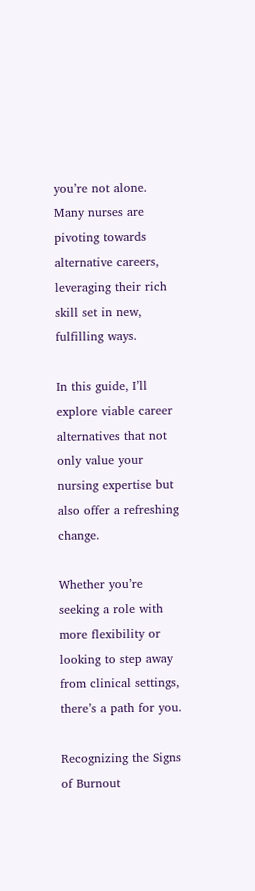you’re not alone. Many nurses are pivoting towards alternative careers, leveraging their rich skill set in new, fulfilling ways.

In this guide, I’ll explore viable career alternatives that not only value your nursing expertise but also offer a refreshing change.

Whether you’re seeking a role with more flexibility or looking to step away from clinical settings, there’s a path for you.

Recognizing the Signs of Burnout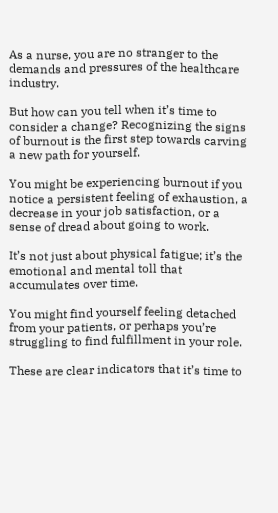As a nurse, you are no stranger to the demands and pressures of the healthcare industry.

But how can you tell when it’s time to consider a change? Recognizing the signs of burnout is the first step towards carving a new path for yourself.

You might be experiencing burnout if you notice a persistent feeling of exhaustion, a decrease in your job satisfaction, or a sense of dread about going to work.

It’s not just about physical fatigue; it’s the emotional and mental toll that accumulates over time.

You might find yourself feeling detached from your patients, or perhaps you’re struggling to find fulfillment in your role.

These are clear indicators that it’s time to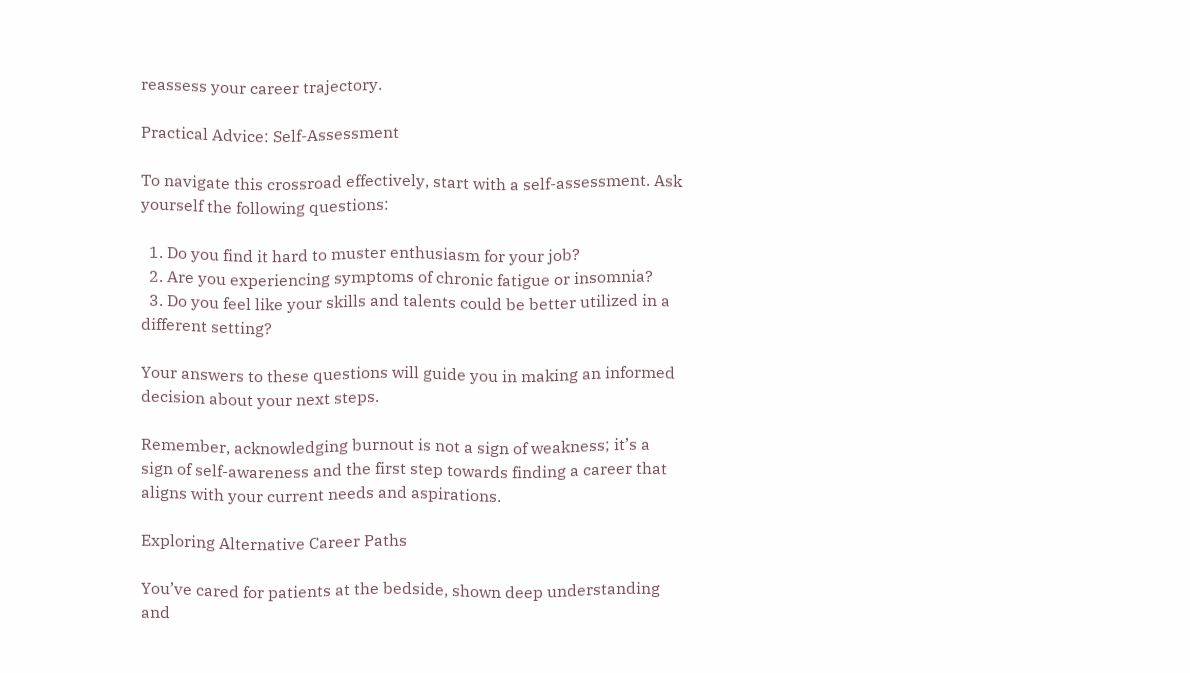reassess your career trajectory.

Practical Advice: Self-Assessment

To navigate this crossroad effectively, start with a self-assessment. Ask yourself the following questions:

  1. Do you find it hard to muster enthusiasm for your job?
  2. Are you experiencing symptoms of chronic fatigue or insomnia?
  3. Do you feel like your skills and talents could be better utilized in a different setting?

Your answers to these questions will guide you in making an informed decision about your next steps.

Remember, acknowledging burnout is not a sign of weakness; it’s a sign of self-awareness and the first step towards finding a career that aligns with your current needs and aspirations.

Exploring Alternative Career Paths

You’ve cared for patients at the bedside, shown deep understanding and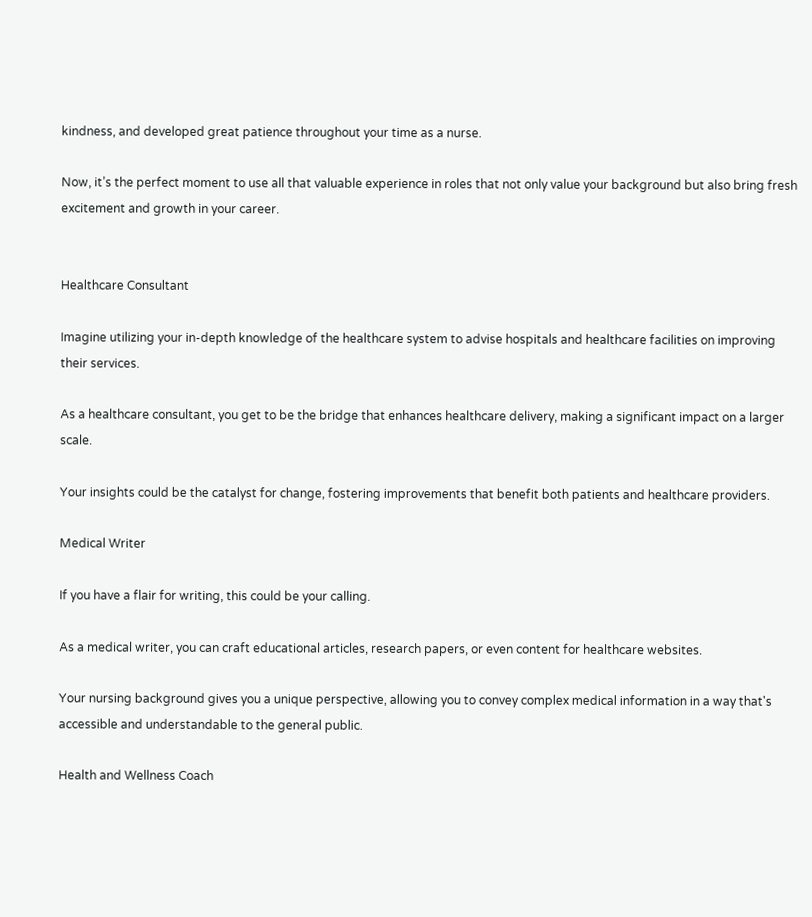kindness, and developed great patience throughout your time as a nurse.

Now, it’s the perfect moment to use all that valuable experience in roles that not only value your background but also bring fresh excitement and growth in your career.


Healthcare Consultant

Imagine utilizing your in-depth knowledge of the healthcare system to advise hospitals and healthcare facilities on improving their services.

As a healthcare consultant, you get to be the bridge that enhances healthcare delivery, making a significant impact on a larger scale.

Your insights could be the catalyst for change, fostering improvements that benefit both patients and healthcare providers.

Medical Writer

If you have a flair for writing, this could be your calling.

As a medical writer, you can craft educational articles, research papers, or even content for healthcare websites.

Your nursing background gives you a unique perspective, allowing you to convey complex medical information in a way that's accessible and understandable to the general public.

Health and Wellness Coach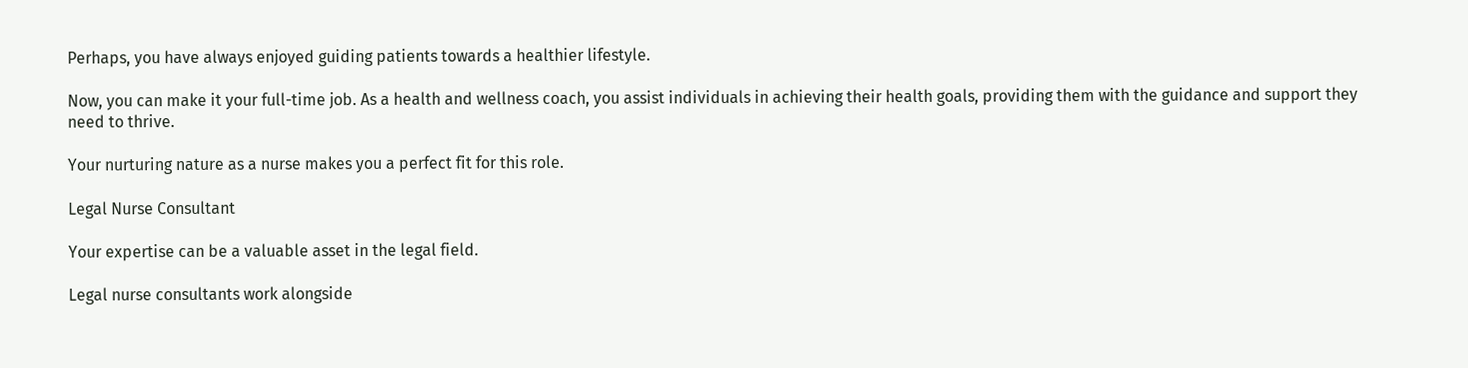Perhaps, you have always enjoyed guiding patients towards a healthier lifestyle.

Now, you can make it your full-time job. As a health and wellness coach, you assist individuals in achieving their health goals, providing them with the guidance and support they need to thrive.

Your nurturing nature as a nurse makes you a perfect fit for this role.

Legal Nurse Consultant

Your expertise can be a valuable asset in the legal field.

Legal nurse consultants work alongside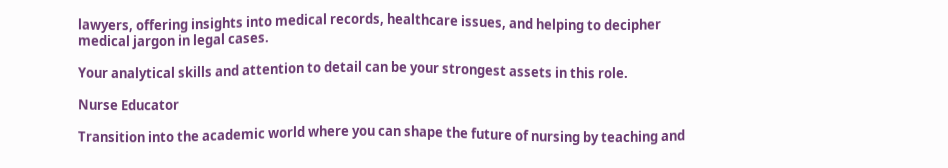lawyers, offering insights into medical records, healthcare issues, and helping to decipher medical jargon in legal cases.

Your analytical skills and attention to detail can be your strongest assets in this role.

Nurse Educator

Transition into the academic world where you can shape the future of nursing by teaching and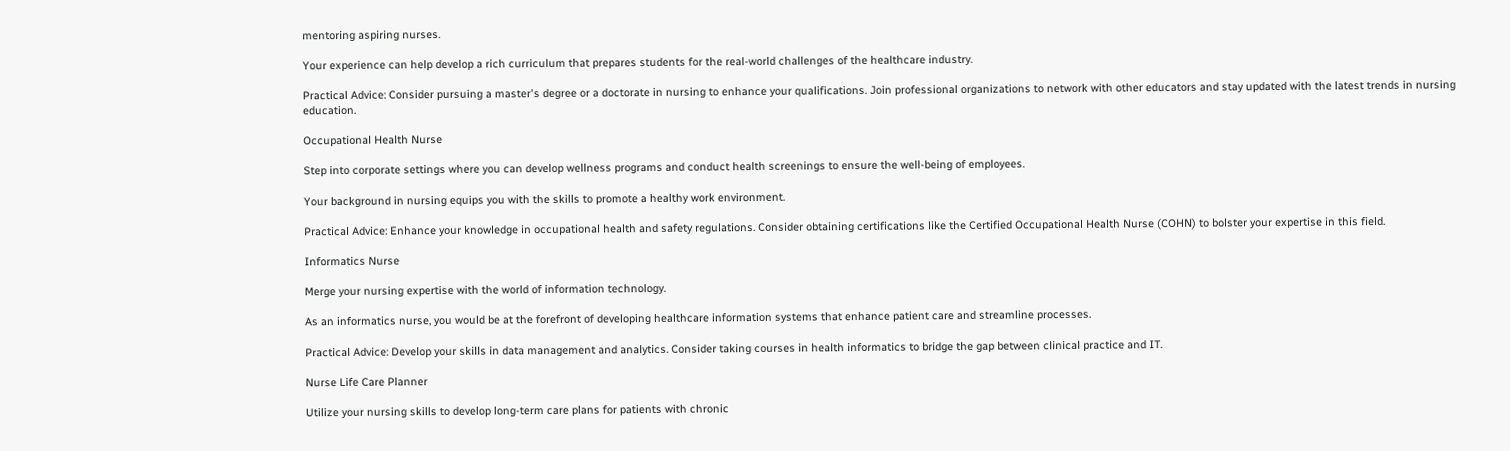mentoring aspiring nurses.

Your experience can help develop a rich curriculum that prepares students for the real-world challenges of the healthcare industry.

Practical Advice: Consider pursuing a master's degree or a doctorate in nursing to enhance your qualifications. Join professional organizations to network with other educators and stay updated with the latest trends in nursing education.

Occupational Health Nurse

Step into corporate settings where you can develop wellness programs and conduct health screenings to ensure the well-being of employees.

Your background in nursing equips you with the skills to promote a healthy work environment.

Practical Advice: Enhance your knowledge in occupational health and safety regulations. Consider obtaining certifications like the Certified Occupational Health Nurse (COHN) to bolster your expertise in this field.

Informatics Nurse

Merge your nursing expertise with the world of information technology.

As an informatics nurse, you would be at the forefront of developing healthcare information systems that enhance patient care and streamline processes.

Practical Advice: Develop your skills in data management and analytics. Consider taking courses in health informatics to bridge the gap between clinical practice and IT.

Nurse Life Care Planner

Utilize your nursing skills to develop long-term care plans for patients with chronic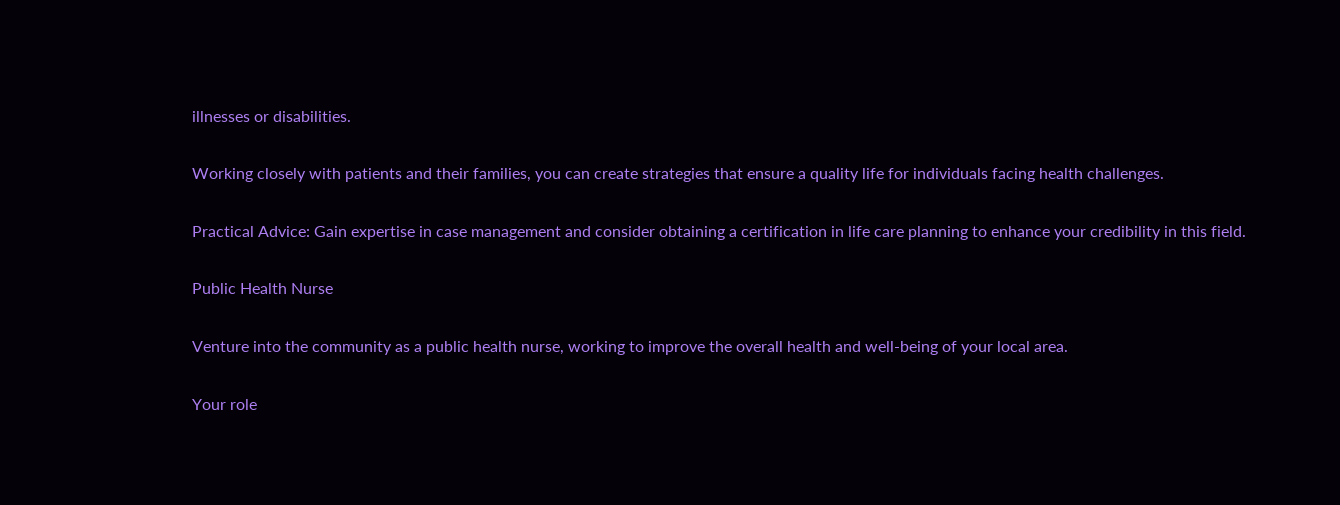illnesses or disabilities.

Working closely with patients and their families, you can create strategies that ensure a quality life for individuals facing health challenges.

Practical Advice: Gain expertise in case management and consider obtaining a certification in life care planning to enhance your credibility in this field.

Public Health Nurse

Venture into the community as a public health nurse, working to improve the overall health and well-being of your local area.

Your role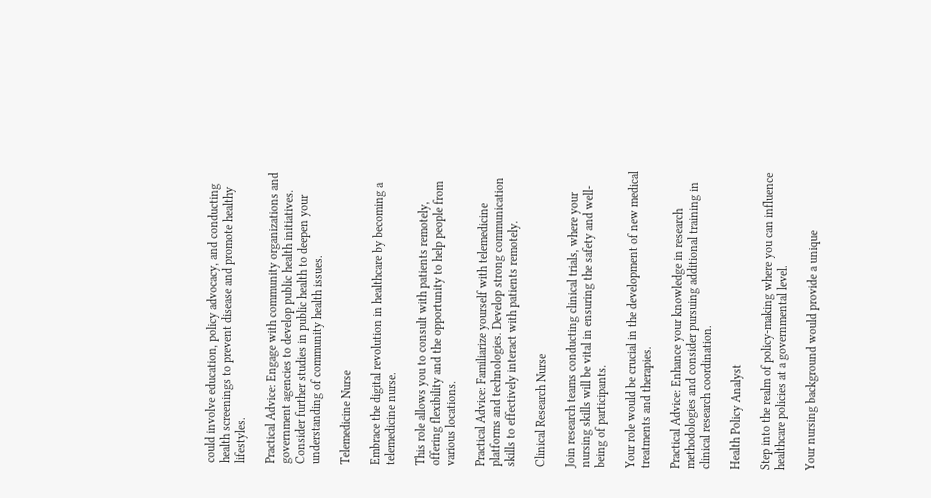could involve education, policy advocacy, and conducting health screenings to prevent disease and promote healthy lifestyles.

Practical Advice: Engage with community organizations and government agencies to develop public health initiatives. Consider further studies in public health to deepen your understanding of community health issues.

Telemedicine Nurse

Embrace the digital revolution in healthcare by becoming a telemedicine nurse.

This role allows you to consult with patients remotely, offering flexibility and the opportunity to help people from various locations.

Practical Advice: Familiarize yourself with telemedicine platforms and technologies. Develop strong communication skills to effectively interact with patients remotely.

Clinical Research Nurse

Join research teams conducting clinical trials, where your nursing skills will be vital in ensuring the safety and well-being of participants.

Your role would be crucial in the development of new medical treatments and therapies.

Practical Advice: Enhance your knowledge in research methodologies and consider pursuing additional training in clinical research coordination.

Health Policy Analyst

Step into the realm of policy-making where you can influence healthcare policies at a governmental level.

Your nursing background would provide a unique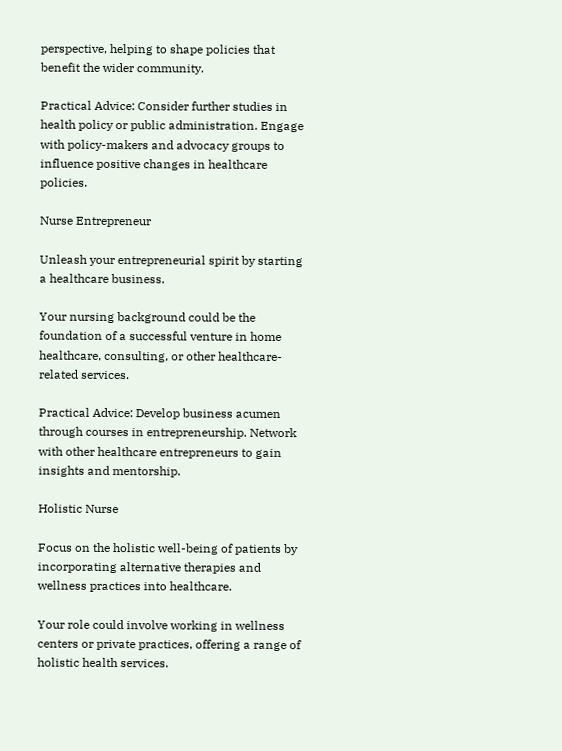perspective, helping to shape policies that benefit the wider community.

Practical Advice: Consider further studies in health policy or public administration. Engage with policy-makers and advocacy groups to influence positive changes in healthcare policies.

Nurse Entrepreneur

Unleash your entrepreneurial spirit by starting a healthcare business.

Your nursing background could be the foundation of a successful venture in home healthcare, consulting, or other healthcare-related services.

Practical Advice: Develop business acumen through courses in entrepreneurship. Network with other healthcare entrepreneurs to gain insights and mentorship.

Holistic Nurse

Focus on the holistic well-being of patients by incorporating alternative therapies and wellness practices into healthcare.

Your role could involve working in wellness centers or private practices, offering a range of holistic health services.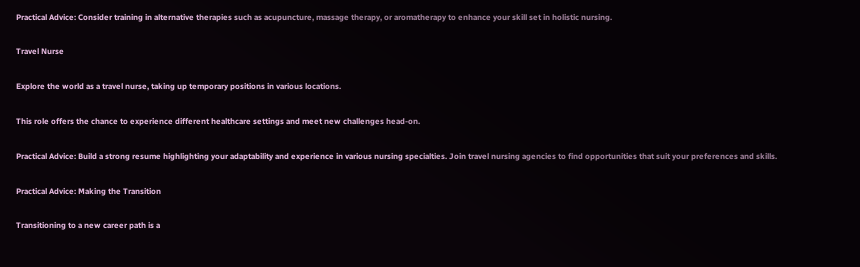Practical Advice: Consider training in alternative therapies such as acupuncture, massage therapy, or aromatherapy to enhance your skill set in holistic nursing.

Travel Nurse

Explore the world as a travel nurse, taking up temporary positions in various locations.

This role offers the chance to experience different healthcare settings and meet new challenges head-on.

Practical Advice: Build a strong resume highlighting your adaptability and experience in various nursing specialties. Join travel nursing agencies to find opportunities that suit your preferences and skills.

Practical Advice: Making the Transition

Transitioning to a new career path is a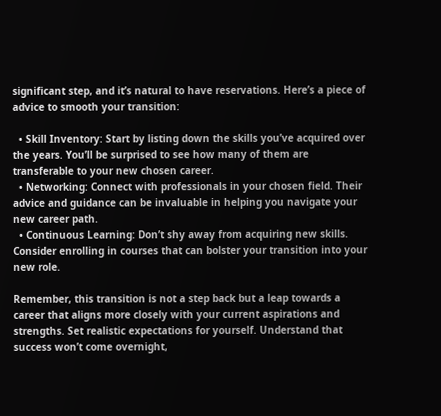significant step, and it’s natural to have reservations. Here’s a piece of advice to smooth your transition:

  • Skill Inventory: Start by listing down the skills you’ve acquired over the years. You’ll be surprised to see how many of them are transferable to your new chosen career.
  • Networking: Connect with professionals in your chosen field. Their advice and guidance can be invaluable in helping you navigate your new career path.
  • Continuous Learning: Don’t shy away from acquiring new skills. Consider enrolling in courses that can bolster your transition into your new role.

Remember, this transition is not a step back but a leap towards a career that aligns more closely with your current aspirations and strengths. Set realistic expectations for yourself. Understand that success won’t come overnight,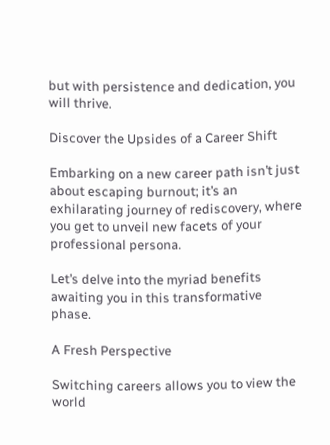but with persistence and dedication, you will thrive.

Discover the Upsides of a Career Shift

Embarking on a new career path isn’t just about escaping burnout; it’s an exhilarating journey of rediscovery, where you get to unveil new facets of your professional persona.

Let’s delve into the myriad benefits awaiting you in this transformative phase.

A Fresh Perspective

Switching careers allows you to view the world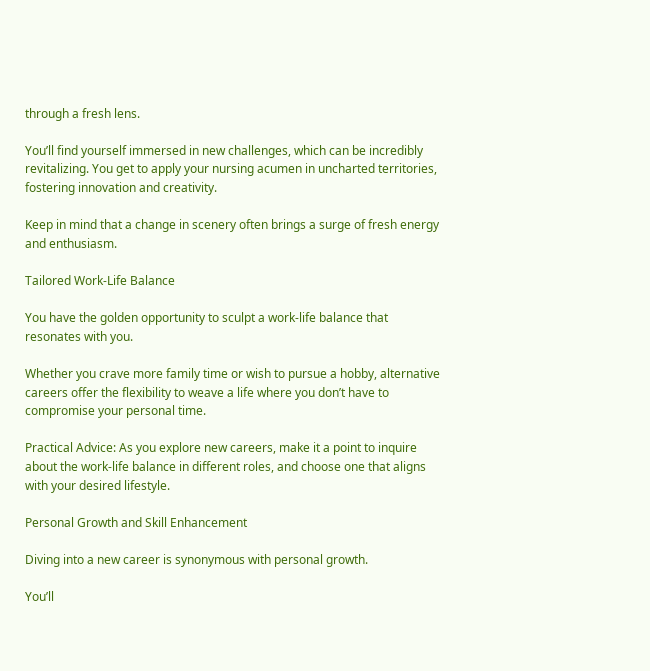through a fresh lens.

You’ll find yourself immersed in new challenges, which can be incredibly revitalizing. You get to apply your nursing acumen in uncharted territories, fostering innovation and creativity.

Keep in mind that a change in scenery often brings a surge of fresh energy and enthusiasm.

Tailored Work-Life Balance

You have the golden opportunity to sculpt a work-life balance that resonates with you.

Whether you crave more family time or wish to pursue a hobby, alternative careers offer the flexibility to weave a life where you don’t have to compromise your personal time.

Practical Advice: As you explore new careers, make it a point to inquire about the work-life balance in different roles, and choose one that aligns with your desired lifestyle.

Personal Growth and Skill Enhancement

Diving into a new career is synonymous with personal growth.

You’ll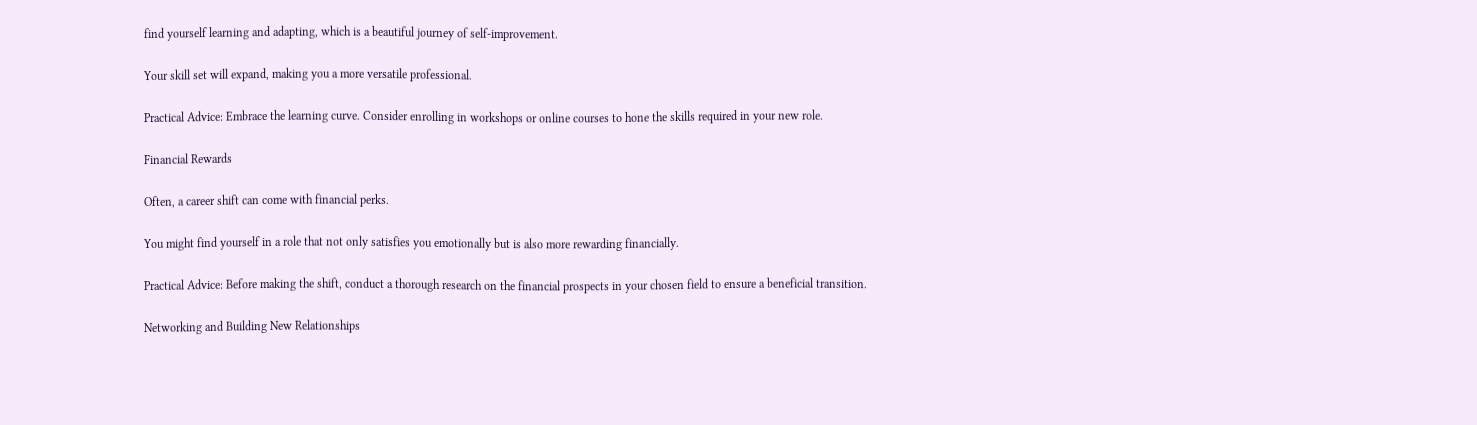find yourself learning and adapting, which is a beautiful journey of self-improvement.

Your skill set will expand, making you a more versatile professional.

Practical Advice: Embrace the learning curve. Consider enrolling in workshops or online courses to hone the skills required in your new role.

Financial Rewards

Often, a career shift can come with financial perks.

You might find yourself in a role that not only satisfies you emotionally but is also more rewarding financially.

Practical Advice: Before making the shift, conduct a thorough research on the financial prospects in your chosen field to ensure a beneficial transition.

Networking and Building New Relationships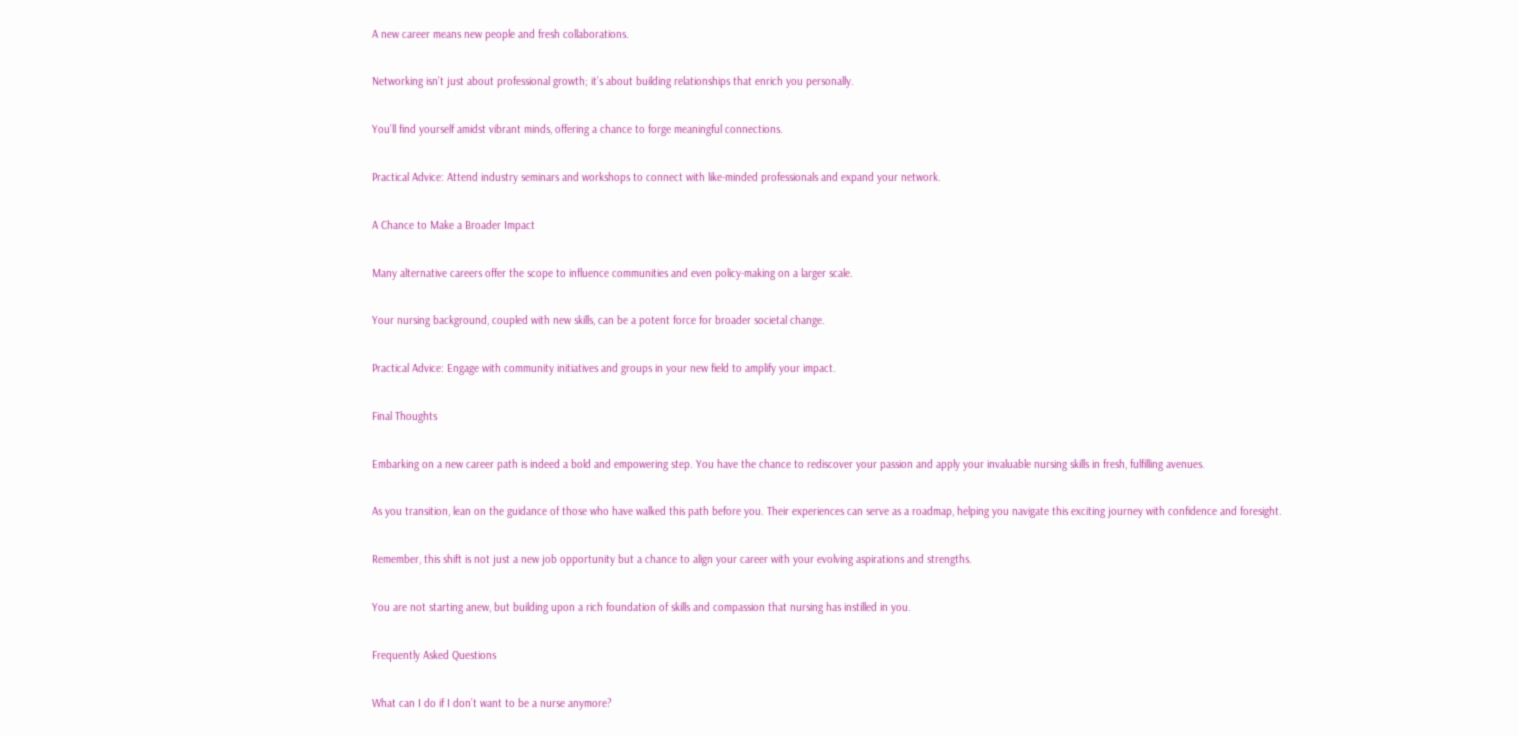A new career means new people and fresh collaborations.

Networking isn’t just about professional growth; it’s about building relationships that enrich you personally.

You’ll find yourself amidst vibrant minds, offering a chance to forge meaningful connections.

Practical Advice: Attend industry seminars and workshops to connect with like-minded professionals and expand your network.

A Chance to Make a Broader Impact

Many alternative careers offer the scope to influence communities and even policy-making on a larger scale.

Your nursing background, coupled with new skills, can be a potent force for broader societal change.

Practical Advice: Engage with community initiatives and groups in your new field to amplify your impact.

Final Thoughts

Embarking on a new career path is indeed a bold and empowering step. You have the chance to rediscover your passion and apply your invaluable nursing skills in fresh, fulfilling avenues.

As you transition, lean on the guidance of those who have walked this path before you. Their experiences can serve as a roadmap, helping you navigate this exciting journey with confidence and foresight.

Remember, this shift is not just a new job opportunity but a chance to align your career with your evolving aspirations and strengths.

You are not starting anew, but building upon a rich foundation of skills and compassion that nursing has instilled in you.

Frequently Asked Questions

What can I do if I don’t want to be a nurse anymore?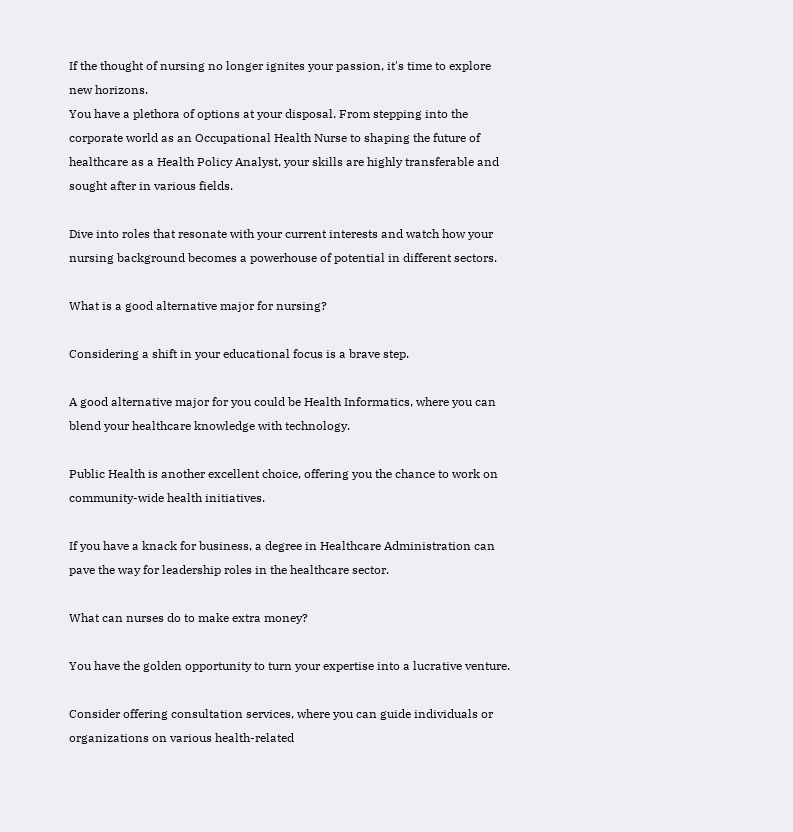If the thought of nursing no longer ignites your passion, it's time to explore new horizons.
You have a plethora of options at your disposal. From stepping into the corporate world as an Occupational Health Nurse to shaping the future of healthcare as a Health Policy Analyst, your skills are highly transferable and sought after in various fields.

Dive into roles that resonate with your current interests and watch how your nursing background becomes a powerhouse of potential in different sectors.

What is a good alternative major for nursing?

Considering a shift in your educational focus is a brave step.

A good alternative major for you could be Health Informatics, where you can blend your healthcare knowledge with technology.

Public Health is another excellent choice, offering you the chance to work on community-wide health initiatives.

If you have a knack for business, a degree in Healthcare Administration can pave the way for leadership roles in the healthcare sector.

What can nurses do to make extra money?

You have the golden opportunity to turn your expertise into a lucrative venture.

Consider offering consultation services, where you can guide individuals or organizations on various health-related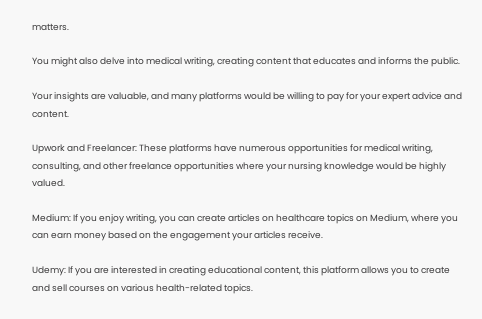matters.

You might also delve into medical writing, creating content that educates and informs the public.

Your insights are valuable, and many platforms would be willing to pay for your expert advice and content.

Upwork and Freelancer: These platforms have numerous opportunities for medical writing, consulting, and other freelance opportunities where your nursing knowledge would be highly valued.

Medium: If you enjoy writing, you can create articles on healthcare topics on Medium, where you can earn money based on the engagement your articles receive.

Udemy: If you are interested in creating educational content, this platform allows you to create and sell courses on various health-related topics.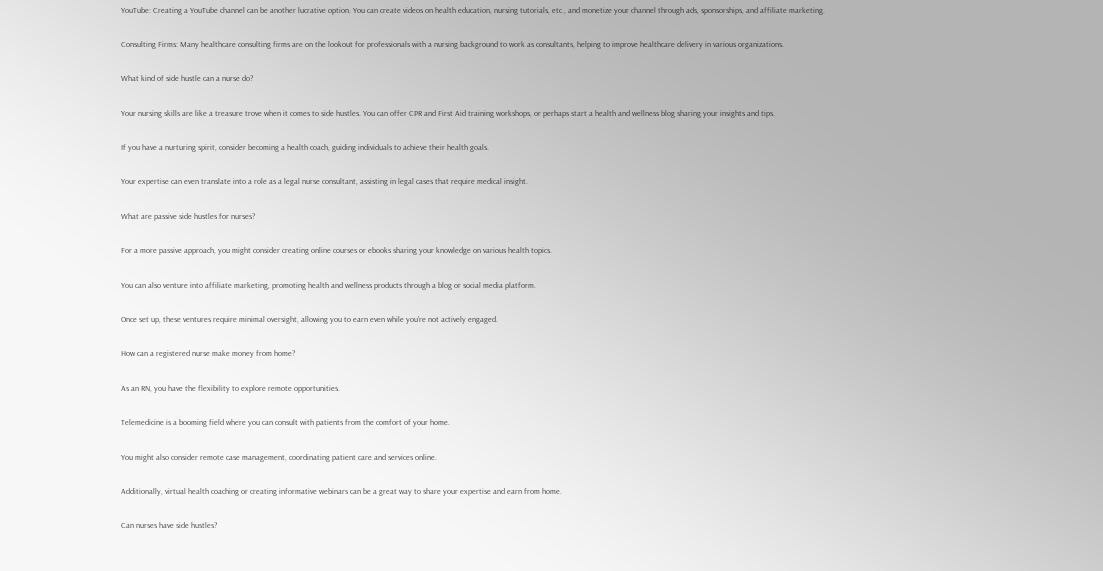YouTube: Creating a YouTube channel can be another lucrative option. You can create videos on health education, nursing tutorials, etc., and monetize your channel through ads, sponsorships, and affiliate marketing.

Consulting Firms: Many healthcare consulting firms are on the lookout for professionals with a nursing background to work as consultants, helping to improve healthcare delivery in various organizations.

What kind of side hustle can a nurse do?

Your nursing skills are like a treasure trove when it comes to side hustles. You can offer CPR and First Aid training workshops, or perhaps start a health and wellness blog sharing your insights and tips.

If you have a nurturing spirit, consider becoming a health coach, guiding individuals to achieve their health goals.

Your expertise can even translate into a role as a legal nurse consultant, assisting in legal cases that require medical insight.

What are passive side hustles for nurses?

For a more passive approach, you might consider creating online courses or ebooks sharing your knowledge on various health topics.

You can also venture into affiliate marketing, promoting health and wellness products through a blog or social media platform.

Once set up, these ventures require minimal oversight, allowing you to earn even while you're not actively engaged.

How can a registered nurse make money from home?

As an RN, you have the flexibility to explore remote opportunities.

Telemedicine is a booming field where you can consult with patients from the comfort of your home.

You might also consider remote case management, coordinating patient care and services online.

Additionally, virtual health coaching or creating informative webinars can be a great way to share your expertise and earn from home.

Can nurses have side hustles?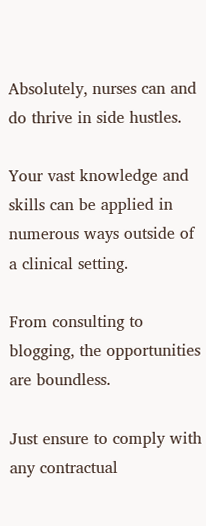Absolutely, nurses can and do thrive in side hustles.

Your vast knowledge and skills can be applied in numerous ways outside of a clinical setting.

From consulting to blogging, the opportunities are boundless.

Just ensure to comply with any contractual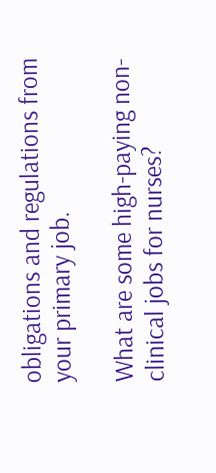obligations and regulations from your primary job.

What are some high-paying non-clinical jobs for nurses?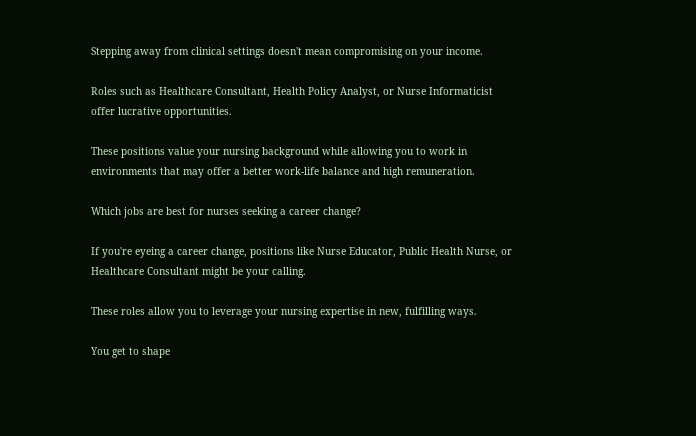Stepping away from clinical settings doesn't mean compromising on your income.

Roles such as Healthcare Consultant, Health Policy Analyst, or Nurse Informaticist offer lucrative opportunities.

These positions value your nursing background while allowing you to work in environments that may offer a better work-life balance and high remuneration.

Which jobs are best for nurses seeking a career change?

If you're eyeing a career change, positions like Nurse Educator, Public Health Nurse, or Healthcare Consultant might be your calling.

These roles allow you to leverage your nursing expertise in new, fulfilling ways.

You get to shape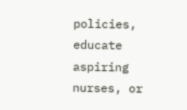policies, educate aspiring nurses, or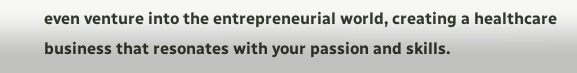even venture into the entrepreneurial world, creating a healthcare business that resonates with your passion and skills.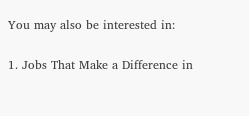You may also be interested in:

1. Jobs That Make a Difference in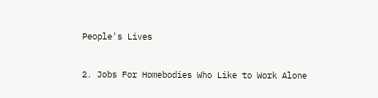People's Lives

2. Jobs For Homebodies Who Like to Work Alone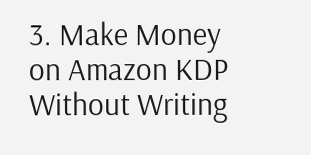3. Make Money on Amazon KDP Without Writing